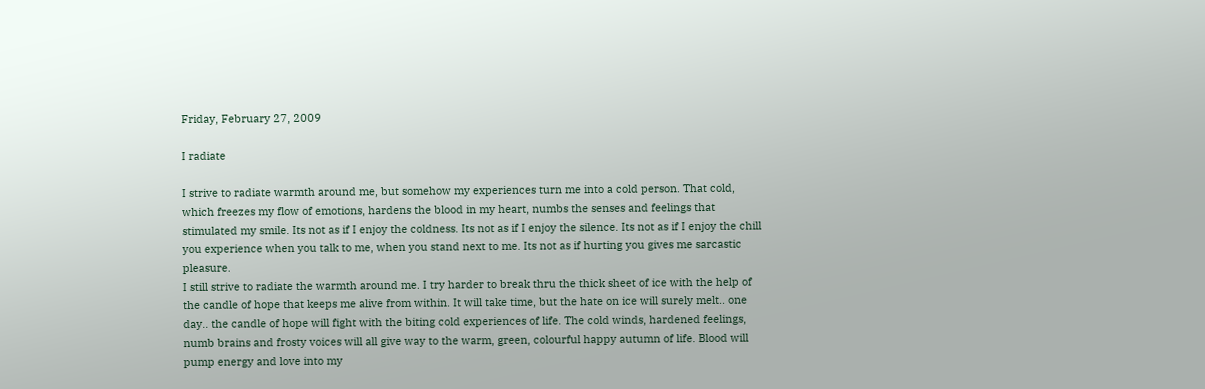Friday, February 27, 2009

I radiate

I strive to radiate warmth around me, but somehow my experiences turn me into a cold person. That cold, which freezes my flow of emotions, hardens the blood in my heart, numbs the senses and feelings that stimulated my smile. Its not as if I enjoy the coldness. Its not as if I enjoy the silence. Its not as if I enjoy the chill you experience when you talk to me, when you stand next to me. Its not as if hurting you gives me sarcastic pleasure.
I still strive to radiate the warmth around me. I try harder to break thru the thick sheet of ice with the help of the candle of hope that keeps me alive from within. It will take time, but the hate on ice will surely melt.. one day.. the candle of hope will fight with the biting cold experiences of life. The cold winds, hardened feelings, numb brains and frosty voices will all give way to the warm, green, colourful happy autumn of life. Blood will pump energy and love into my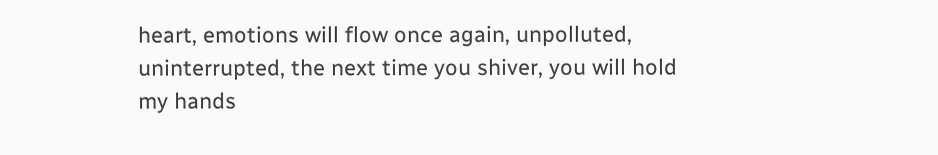heart, emotions will flow once again, unpolluted, uninterrupted, the next time you shiver, you will hold my hands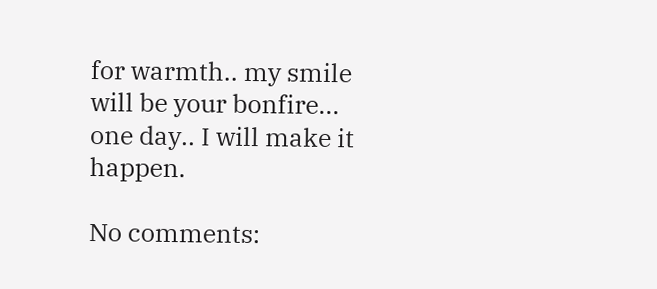for warmth.. my smile will be your bonfire...  one day.. I will make it happen.

No comments: